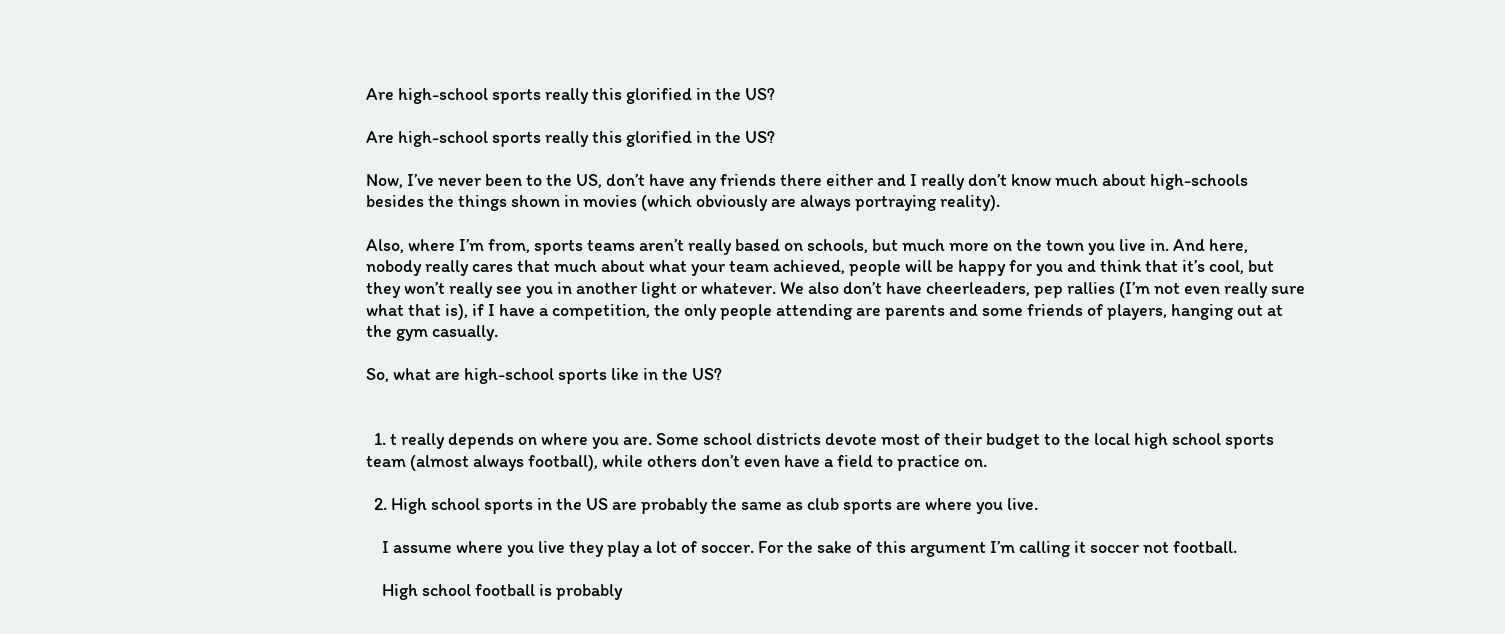Are high-school sports really this glorified in the US?

Are high-school sports really this glorified in the US?

Now, I’ve never been to the US, don’t have any friends there either and I really don’t know much about high-schools besides the things shown in movies (which obviously are always portraying reality).

Also, where I’m from, sports teams aren’t really based on schools, but much more on the town you live in. And here, nobody really cares that much about what your team achieved, people will be happy for you and think that it’s cool, but they won’t really see you in another light or whatever. We also don’t have cheerleaders, pep rallies (I’m not even really sure what that is), if I have a competition, the only people attending are parents and some friends of players, hanging out at the gym casually.

So, what are high-school sports like in the US?


  1. t really depends on where you are. Some school districts devote most of their budget to the local high school sports team (almost always football), while others don’t even have a field to practice on.

  2. High school sports in the US are probably the same as club sports are where you live.

    I assume where you live they play a lot of soccer. For the sake of this argument I’m calling it soccer not football.

    High school football is probably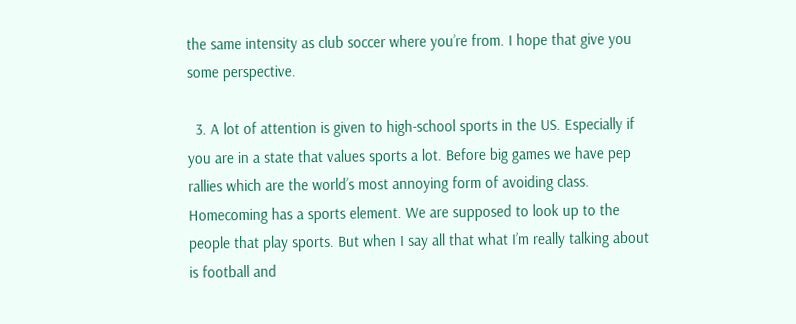the same intensity as club soccer where you’re from. I hope that give you some perspective.

  3. A lot of attention is given to high-school sports in the US. Especially if you are in a state that values sports a lot. Before big games we have pep rallies which are the world’s most annoying form of avoiding class. Homecoming has a sports element. We are supposed to look up to the people that play sports. But when I say all that what I’m really talking about is football and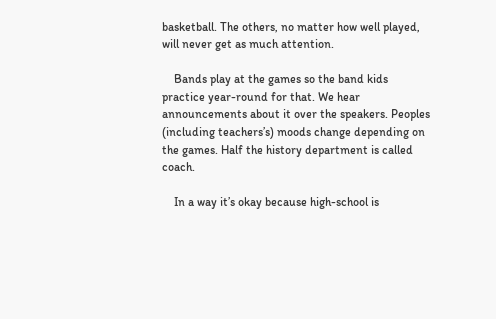basketball. The others, no matter how well played, will never get as much attention.

    Bands play at the games so the band kids practice year-round for that. We hear announcements about it over the speakers. Peoples (including teachers’s) moods change depending on the games. Half the history department is called coach.

    In a way it’s okay because high-school is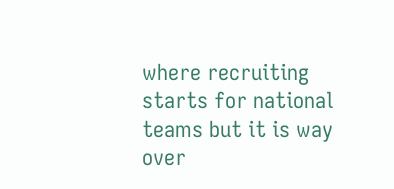where recruiting starts for national teams but it is way over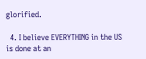glorified.

  4. I believe EVERYTHING in the US is done at an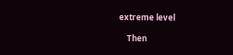extreme level

    Then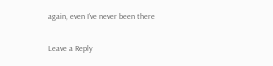again, even I’ve never been there

Leave a Reply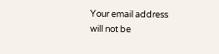Your email address will not be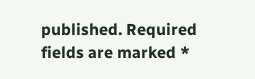published. Required fields are marked *